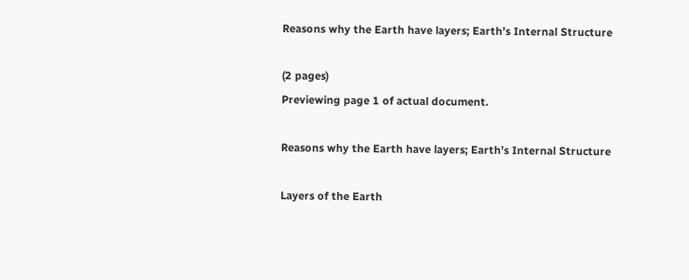Reasons why the Earth have layers; Earth’s Internal Structure

(2 pages)
Previewing page 1 of actual document.

Reasons why the Earth have layers; Earth’s Internal Structure

Layers of the Earth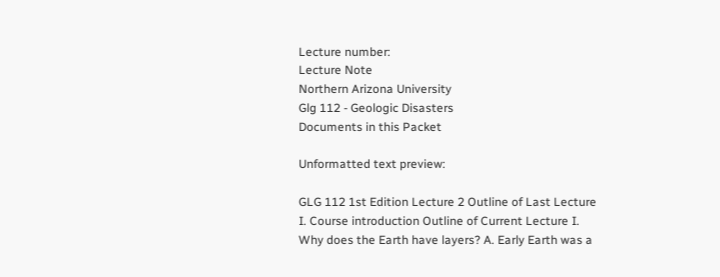Lecture number:
Lecture Note
Northern Arizona University
Glg 112 - Geologic Disasters
Documents in this Packet

Unformatted text preview:

GLG 112 1st Edition Lecture 2 Outline of Last Lecture I. Course introduction Outline of Current Lecture I. Why does the Earth have layers? A. Early Earth was a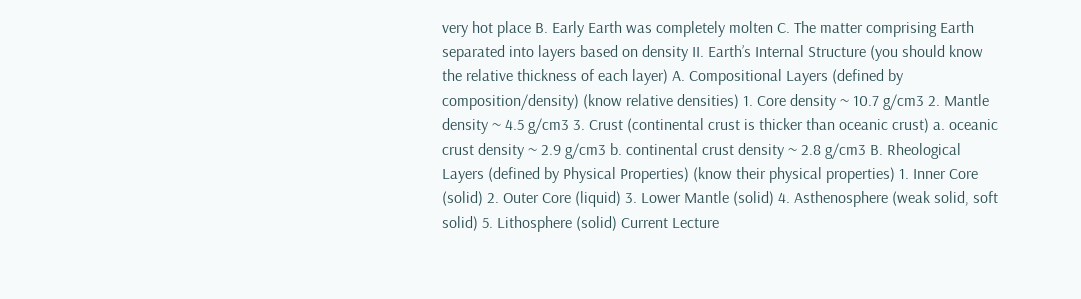very hot place B. Early Earth was completely molten C. The matter comprising Earth separated into layers based on density II. Earth’s Internal Structure (you should know the relative thickness of each layer) A. Compositional Layers (defined by composition/density) (know relative densities) 1. Core density ~ 10.7 g/cm3 2. Mantle density ~ 4.5 g/cm3 3. Crust (continental crust is thicker than oceanic crust) a. oceanic crust density ~ 2.9 g/cm3 b. continental crust density ~ 2.8 g/cm3 B. Rheological Layers (defined by Physical Properties) (know their physical properties) 1. Inner Core (solid) 2. Outer Core (liquid) 3. Lower Mantle (solid) 4. Asthenosphere (weak solid, soft solid) 5. Lithosphere (solid) Current Lecture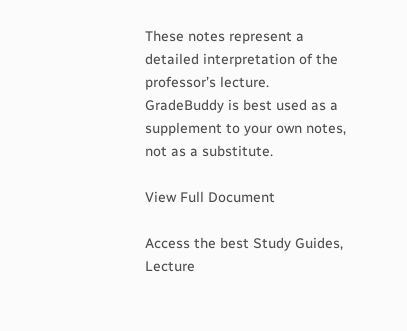These notes represent a detailed interpretation of the professor’s lecture. GradeBuddy is best used as a supplement to your own notes, not as a substitute.

View Full Document

Access the best Study Guides, Lecture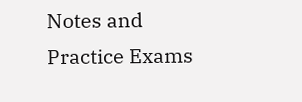Notes and Practice Exams